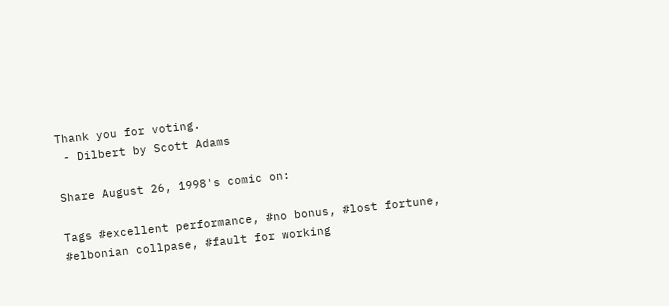Thank you for voting.
 - Dilbert by Scott Adams

Share August 26, 1998's comic on:

Tags #excellent performance, #no bonus, #lost fortune, #elbonian collpase, #fault for working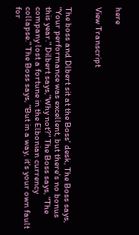here

View Transcript


The boss and Dlbert sit at the Boss' desk, The Boss says, "Your performance was excellent, but there's no bonus this year." Dilbert says,"Why not?" The Boss says, "The company lost a fortune in the Elbonian currency collapse." The Boss says, "But in a way, it's your own fault for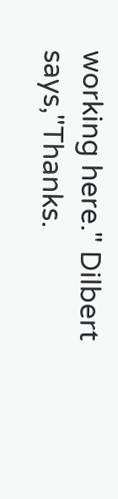working here." Dilbert says,"Thanks.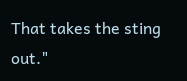That takes the sting out."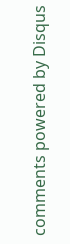comments powered by Disqus